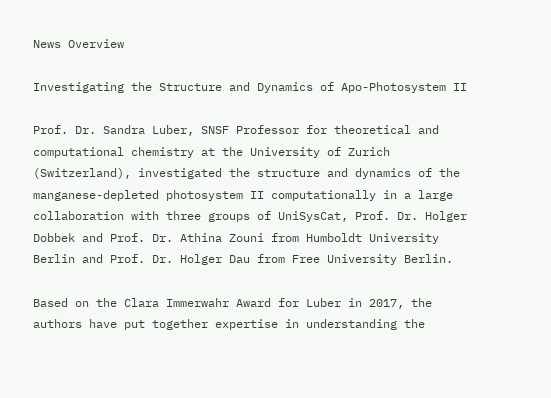News Overview

Investigating the Structure and Dynamics of Apo-Photosystem II

Prof. Dr. Sandra Luber, SNSF Professor for theoretical and computational chemistry at the University of Zurich (Switzerland), investigated the structure and dynamics of the manganese-depleted photosystem II computationally in a large collaboration with three groups of UniSysCat, Prof. Dr. Holger Dobbek and Prof. Dr. Athina Zouni from Humboldt University Berlin and Prof. Dr. Holger Dau from Free University Berlin.

Based on the Clara Immerwahr Award for Luber in 2017, the authors have put together expertise in understanding the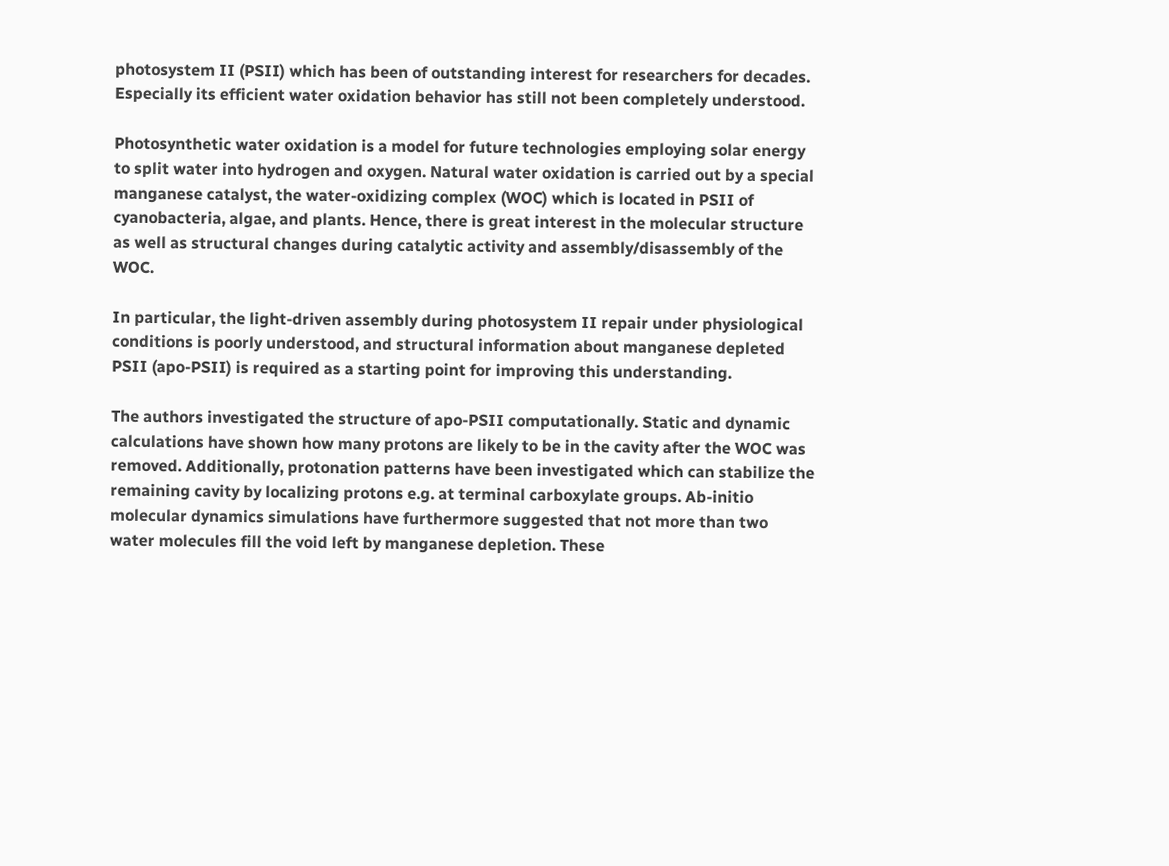photosystem II (PSII) which has been of outstanding interest for researchers for decades. Especially its efficient water oxidation behavior has still not been completely understood.

Photosynthetic water oxidation is a model for future technologies employing solar energy to split water into hydrogen and oxygen. Natural water oxidation is carried out by a special manganese catalyst, the water-oxidizing complex (WOC) which is located in PSII of cyanobacteria, algae, and plants. Hence, there is great interest in the molecular structure as well as structural changes during catalytic activity and assembly/disassembly of the WOC.

In particular, the light-driven assembly during photosystem II repair under physiological conditions is poorly understood, and structural information about manganese depleted PSII (apo-PSII) is required as a starting point for improving this understanding.

The authors investigated the structure of apo-PSII computationally. Static and dynamic calculations have shown how many protons are likely to be in the cavity after the WOC was removed. Additionally, protonation patterns have been investigated which can stabilize the remaining cavity by localizing protons e.g. at terminal carboxylate groups. Ab-initio molecular dynamics simulations have furthermore suggested that not more than two water molecules fill the void left by manganese depletion. These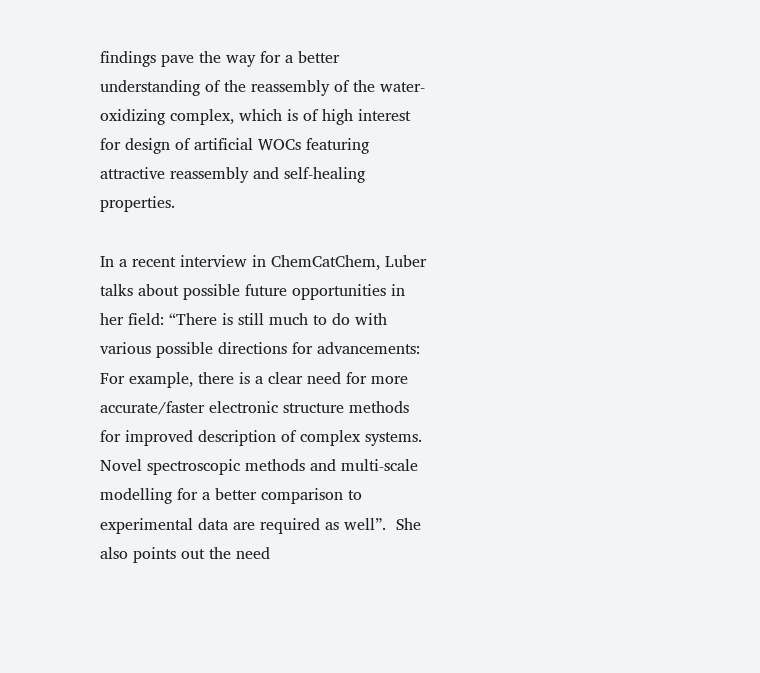findings pave the way for a better understanding of the reassembly of the water-oxidizing complex, which is of high interest for design of artificial WOCs featuring attractive reassembly and self-healing properties.

In a recent interview in ChemCatChem, Luber talks about possible future opportunities in her field: “There is still much to do with various possible directions for advancements: For example, there is a clear need for more accurate/faster electronic structure methods for improved description of complex systems. Novel spectroscopic methods and multi‐scale modelling for a better comparison to experimental data are required as well”.  She also points out the need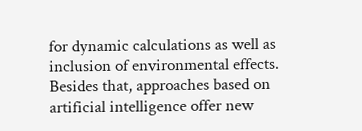for dynamic calculations as well as inclusion of environmental effects. Besides that, approaches based on artificial intelligence offer new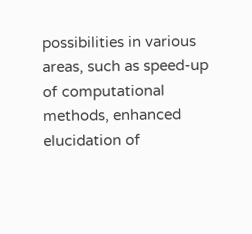possibilities in various areas, such as speed‐up of computational methods, enhanced elucidation of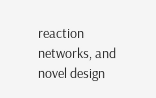reaction networks, and novel design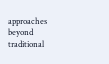approaches beyond traditional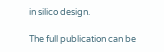in silico design.

The full publication can be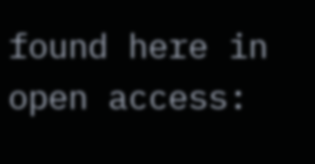found here in open access: